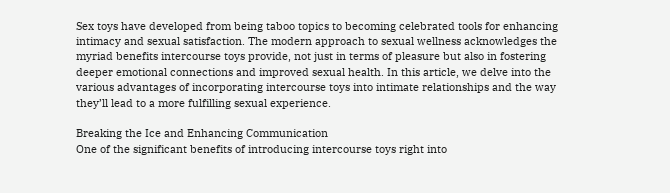Sex toys have developed from being taboo topics to becoming celebrated tools for enhancing intimacy and sexual satisfaction. The modern approach to sexual wellness acknowledges the myriad benefits intercourse toys provide, not just in terms of pleasure but also in fostering deeper emotional connections and improved sexual health. In this article, we delve into the various advantages of incorporating intercourse toys into intimate relationships and the way they’ll lead to a more fulfilling sexual experience.

Breaking the Ice and Enhancing Communication
One of the significant benefits of introducing intercourse toys right into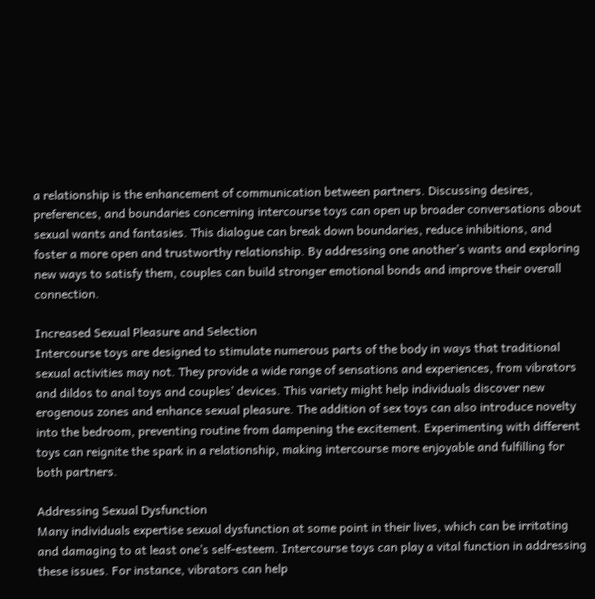a relationship is the enhancement of communication between partners. Discussing desires, preferences, and boundaries concerning intercourse toys can open up broader conversations about sexual wants and fantasies. This dialogue can break down boundaries, reduce inhibitions, and foster a more open and trustworthy relationship. By addressing one another’s wants and exploring new ways to satisfy them, couples can build stronger emotional bonds and improve their overall connection.

Increased Sexual Pleasure and Selection
Intercourse toys are designed to stimulate numerous parts of the body in ways that traditional sexual activities may not. They provide a wide range of sensations and experiences, from vibrators and dildos to anal toys and couples’ devices. This variety might help individuals discover new erogenous zones and enhance sexual pleasure. The addition of sex toys can also introduce novelty into the bedroom, preventing routine from dampening the excitement. Experimenting with different toys can reignite the spark in a relationship, making intercourse more enjoyable and fulfilling for both partners.

Addressing Sexual Dysfunction
Many individuals expertise sexual dysfunction at some point in their lives, which can be irritating and damaging to at least one’s self-esteem. Intercourse toys can play a vital function in addressing these issues. For instance, vibrators can help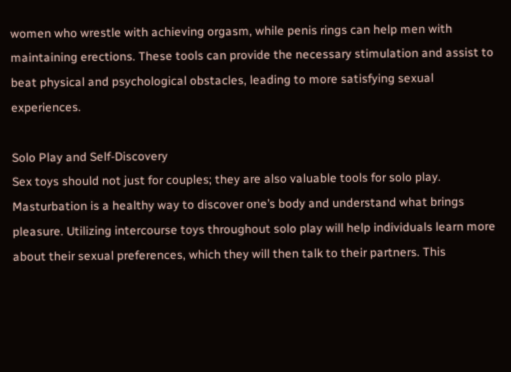women who wrestle with achieving orgasm, while penis rings can help men with maintaining erections. These tools can provide the necessary stimulation and assist to beat physical and psychological obstacles, leading to more satisfying sexual experiences.

Solo Play and Self-Discovery
Sex toys should not just for couples; they are also valuable tools for solo play. Masturbation is a healthy way to discover one’s body and understand what brings pleasure. Utilizing intercourse toys throughout solo play will help individuals learn more about their sexual preferences, which they will then talk to their partners. This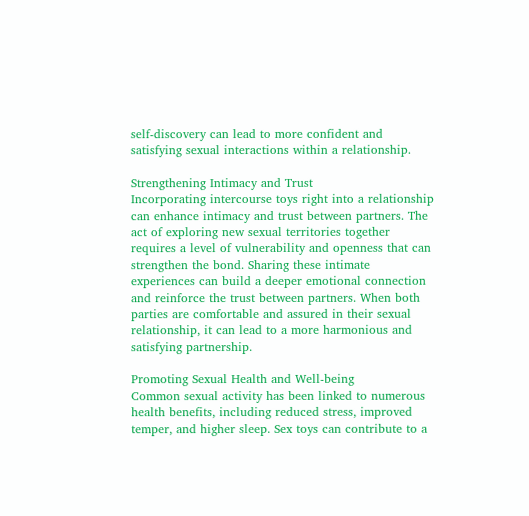self-discovery can lead to more confident and satisfying sexual interactions within a relationship.

Strengthening Intimacy and Trust
Incorporating intercourse toys right into a relationship can enhance intimacy and trust between partners. The act of exploring new sexual territories together requires a level of vulnerability and openness that can strengthen the bond. Sharing these intimate experiences can build a deeper emotional connection and reinforce the trust between partners. When both parties are comfortable and assured in their sexual relationship, it can lead to a more harmonious and satisfying partnership.

Promoting Sexual Health and Well-being
Common sexual activity has been linked to numerous health benefits, including reduced stress, improved temper, and higher sleep. Sex toys can contribute to a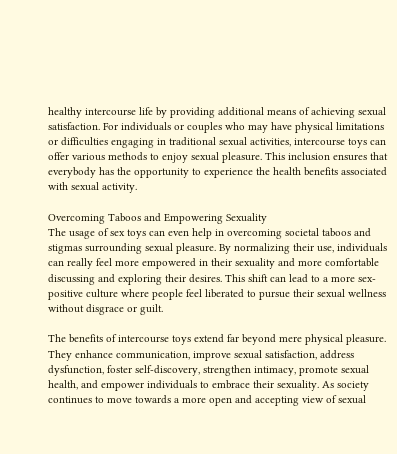healthy intercourse life by providing additional means of achieving sexual satisfaction. For individuals or couples who may have physical limitations or difficulties engaging in traditional sexual activities, intercourse toys can offer various methods to enjoy sexual pleasure. This inclusion ensures that everybody has the opportunity to experience the health benefits associated with sexual activity.

Overcoming Taboos and Empowering Sexuality
The usage of sex toys can even help in overcoming societal taboos and stigmas surrounding sexual pleasure. By normalizing their use, individuals can really feel more empowered in their sexuality and more comfortable discussing and exploring their desires. This shift can lead to a more sex-positive culture where people feel liberated to pursue their sexual wellness without disgrace or guilt.

The benefits of intercourse toys extend far beyond mere physical pleasure. They enhance communication, improve sexual satisfaction, address dysfunction, foster self-discovery, strengthen intimacy, promote sexual health, and empower individuals to embrace their sexuality. As society continues to move towards a more open and accepting view of sexual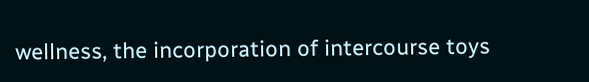wellness, the incorporation of intercourse toys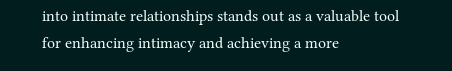into intimate relationships stands out as a valuable tool for enhancing intimacy and achieving a more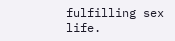fulfilling sex life.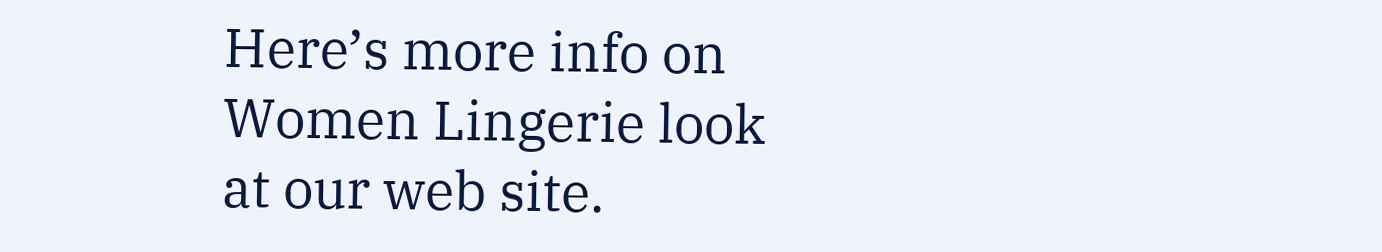Here’s more info on Women Lingerie look at our web site.